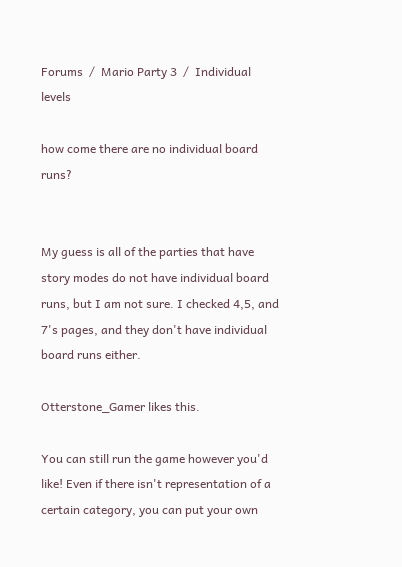Forums  /  Mario Party 3  /  Individual levels

how come there are no individual board runs?


My guess is all of the parties that have story modes do not have individual board runs, but I am not sure. I checked 4,5, and 7's pages, and they don't have individual board runs either.

Otterstone_Gamer likes this.

You can still run the game however you'd like! Even if there isn't representation of a certain category, you can put your own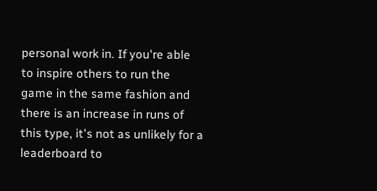personal work in. If you're able to inspire others to run the game in the same fashion and there is an increase in runs of this type, it's not as unlikely for a leaderboard to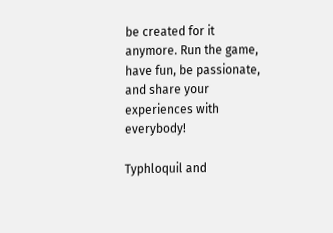be created for it anymore. Run the game, have fun, be passionate, and share your experiences with everybody!

Typhloquil and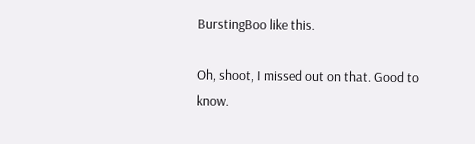BurstingBoo like this.

Oh, shoot, I missed out on that. Good to know.